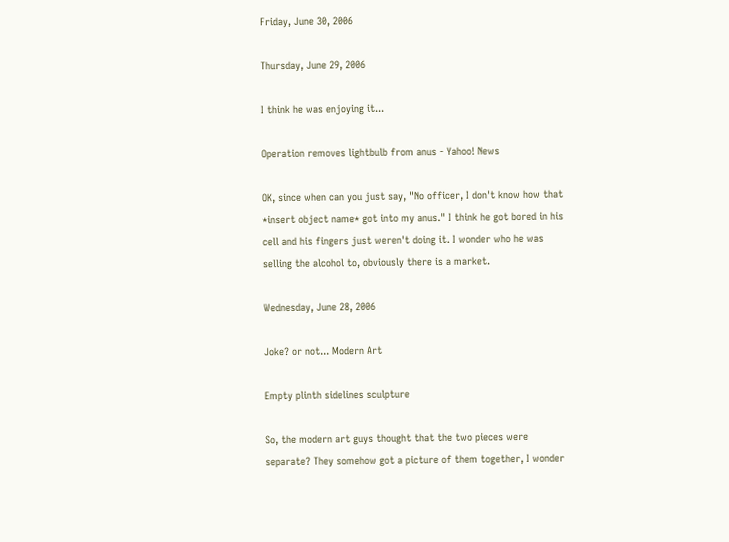Friday, June 30, 2006

Thursday, June 29, 2006

I think he was enjoying it...

Operation removes lightbulb from anus - Yahoo! News

OK, since when can you just say, "No officer, I don't know how that *insert object name* got into my anus." I think he got bored in his cell and his fingers just weren't doing it. I wonder who he was selling the alcohol to, obviously there is a market.

Wednesday, June 28, 2006

Joke? or not... Modern Art

Empty plinth sidelines sculpture

So, the modern art guys thought that the two pieces were separate? They somehow got a picture of them together, I wonder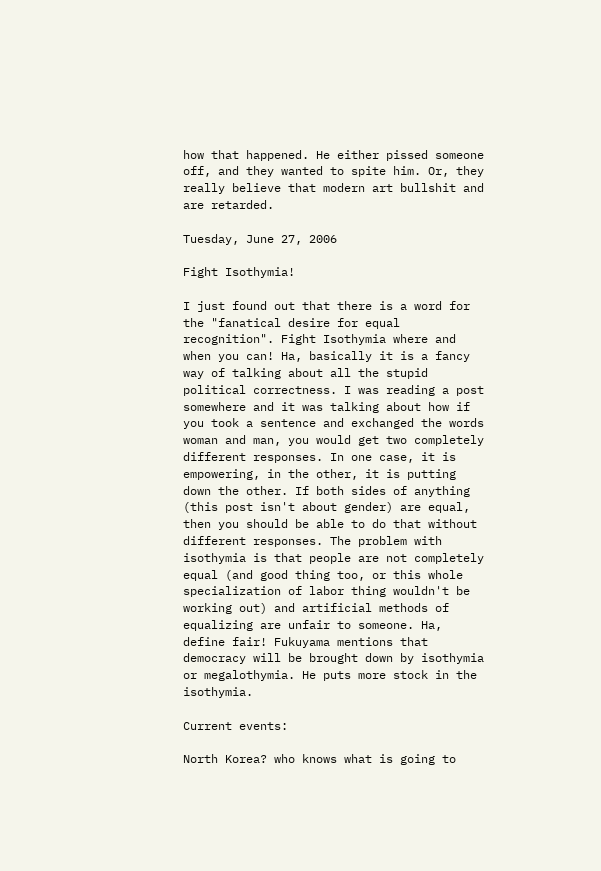how that happened. He either pissed someone off, and they wanted to spite him. Or, they really believe that modern art bullshit and are retarded.

Tuesday, June 27, 2006

Fight Isothymia!

I just found out that there is a word for the "fanatical desire for equal recognition". Fight Isothymia where and when you can! Ha, basically it is a fancy way of talking about all the stupid political correctness. I was reading a post somewhere and it was talking about how if you took a sentence and exchanged the words woman and man, you would get two completely different responses. In one case, it is empowering, in the other, it is putting down the other. If both sides of anything (this post isn't about gender) are equal, then you should be able to do that without different responses. The problem with isothymia is that people are not completely equal (and good thing too, or this whole specialization of labor thing wouldn't be working out) and artificial methods of equalizing are unfair to someone. Ha, define fair! Fukuyama mentions that democracy will be brought down by isothymia or megalothymia. He puts more stock in the isothymia.

Current events:

North Korea? who knows what is going to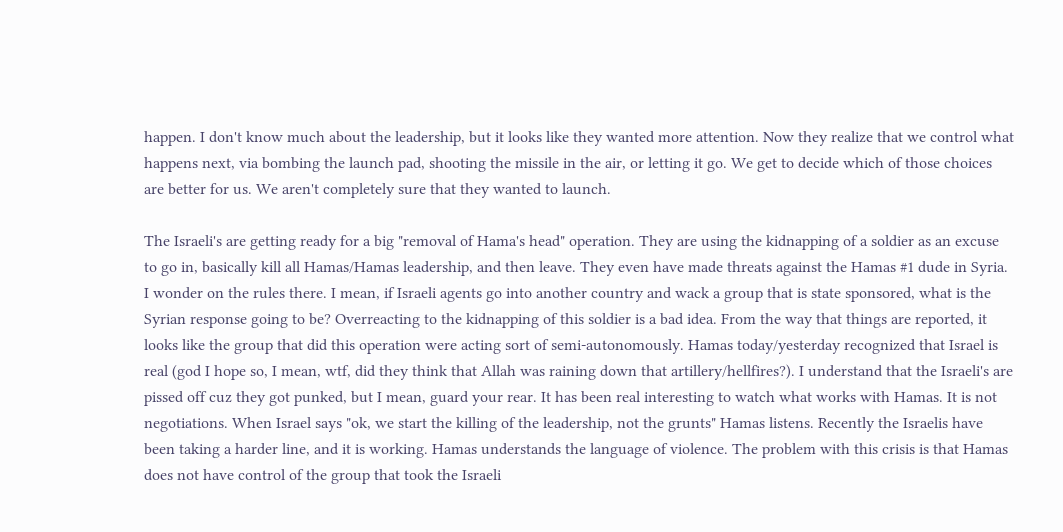happen. I don't know much about the leadership, but it looks like they wanted more attention. Now they realize that we control what happens next, via bombing the launch pad, shooting the missile in the air, or letting it go. We get to decide which of those choices are better for us. We aren't completely sure that they wanted to launch.

The Israeli's are getting ready for a big "removal of Hama's head" operation. They are using the kidnapping of a soldier as an excuse to go in, basically kill all Hamas/Hamas leadership, and then leave. They even have made threats against the Hamas #1 dude in Syria. I wonder on the rules there. I mean, if Israeli agents go into another country and wack a group that is state sponsored, what is the Syrian response going to be? Overreacting to the kidnapping of this soldier is a bad idea. From the way that things are reported, it looks like the group that did this operation were acting sort of semi-autonomously. Hamas today/yesterday recognized that Israel is real (god I hope so, I mean, wtf, did they think that Allah was raining down that artillery/hellfires?). I understand that the Israeli's are pissed off cuz they got punked, but I mean, guard your rear. It has been real interesting to watch what works with Hamas. It is not negotiations. When Israel says "ok, we start the killing of the leadership, not the grunts" Hamas listens. Recently the Israelis have been taking a harder line, and it is working. Hamas understands the language of violence. The problem with this crisis is that Hamas does not have control of the group that took the Israeli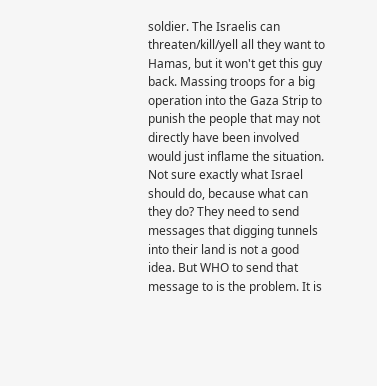soldier. The Israelis can threaten/kill/yell all they want to Hamas, but it won't get this guy back. Massing troops for a big operation into the Gaza Strip to punish the people that may not directly have been involved would just inflame the situation. Not sure exactly what Israel should do, because what can they do? They need to send messages that digging tunnels into their land is not a good idea. But WHO to send that message to is the problem. It is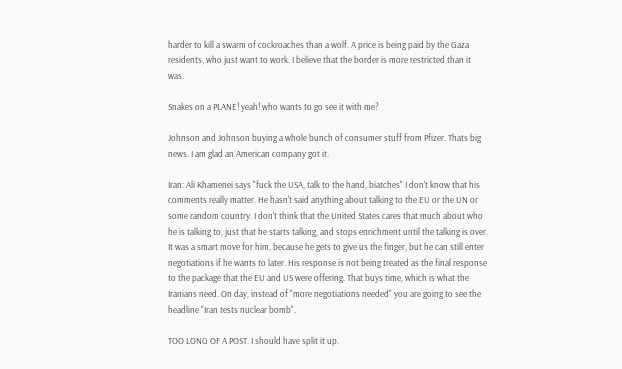harder to kill a swarm of cockroaches than a wolf. A price is being paid by the Gaza residents, who just want to work. I believe that the border is more restricted than it was.

Snakes on a PLANE! yeah! who wants to go see it with me?

Johnson and Johnson buying a whole bunch of consumer stuff from Pfizer. Thats big news. I am glad an American company got it.

Iran: Ali Khamenei says "fuck the USA, talk to the hand, biatches" I don't know that his comments really matter. He hasn't said anything about talking to the EU or the UN or some random country. I don't think that the United States cares that much about who he is talking to, just that he starts talking, and stops enrichment until the talking is over. It was a smart move for him, because he gets to give us the finger, but he can still enter negotiations if he wants to later. His response is not being treated as the final response to the package that the EU and US were offering. That buys time, which is what the Iranians need. On day, instead of "more negotiations needed" you are going to see the headline "Iran tests nuclear bomb".

TOO LONG OF A POST. I should have split it up.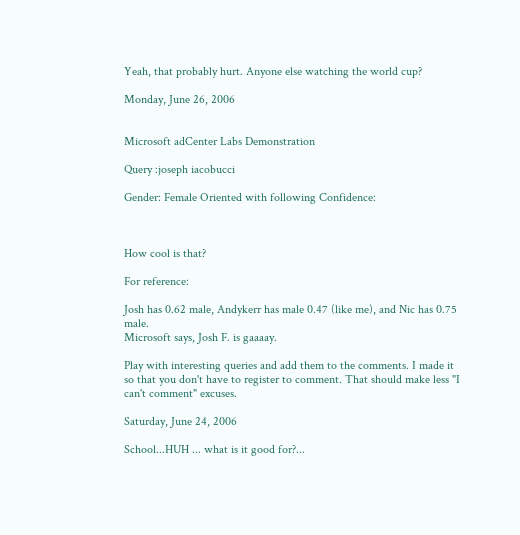Yeah, that probably hurt. Anyone else watching the world cup?

Monday, June 26, 2006


Microsoft adCenter Labs Demonstration

Query :joseph iacobucci

Gender: Female Oriented with following Confidence:



How cool is that?

For reference:

Josh has 0.62 male, Andykerr has male 0.47 (like me), and Nic has 0.75 male.
Microsoft says, Josh F. is gaaaay.

Play with interesting queries and add them to the comments. I made it so that you don't have to register to comment. That should make less "I can't comment" excuses.

Saturday, June 24, 2006

School...HUH ... what is it good for?...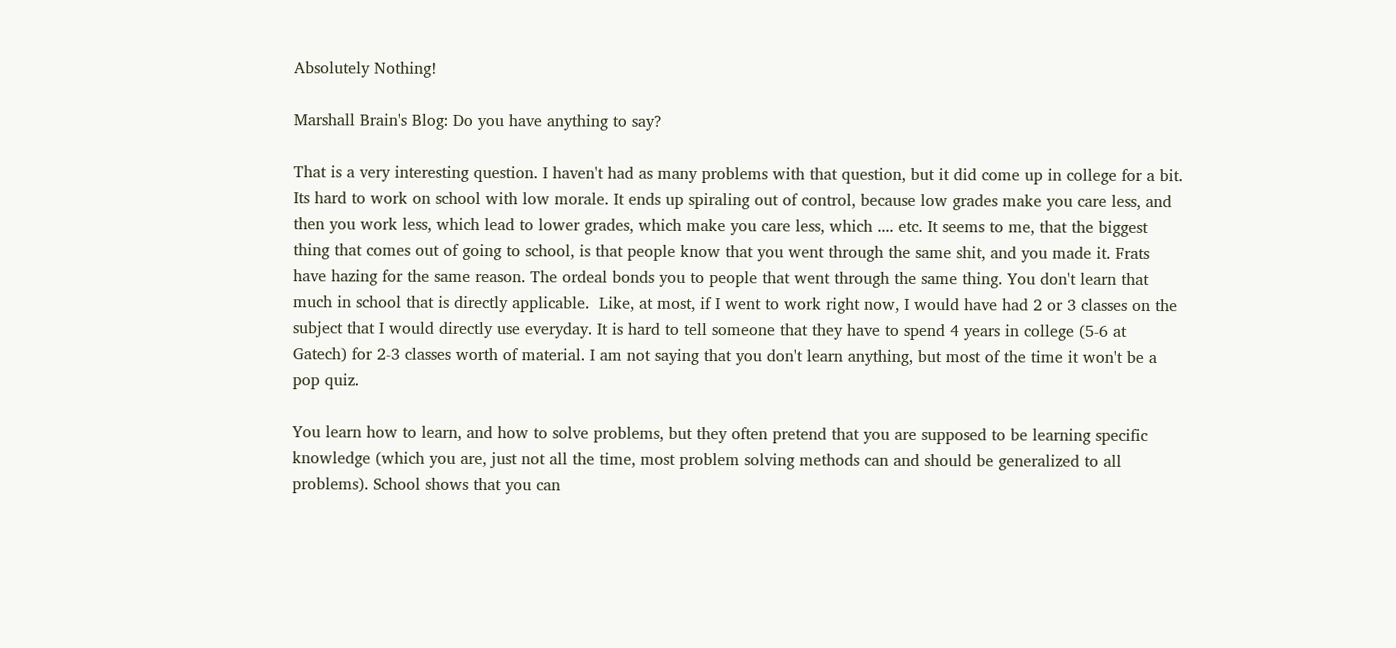Absolutely Nothing!

Marshall Brain's Blog: Do you have anything to say?

That is a very interesting question. I haven't had as many problems with that question, but it did come up in college for a bit. Its hard to work on school with low morale. It ends up spiraling out of control, because low grades make you care less, and then you work less, which lead to lower grades, which make you care less, which .... etc. It seems to me, that the biggest thing that comes out of going to school, is that people know that you went through the same shit, and you made it. Frats have hazing for the same reason. The ordeal bonds you to people that went through the same thing. You don't learn that much in school that is directly applicable.  Like, at most, if I went to work right now, I would have had 2 or 3 classes on the subject that I would directly use everyday. It is hard to tell someone that they have to spend 4 years in college (5-6 at Gatech) for 2-3 classes worth of material. I am not saying that you don't learn anything, but most of the time it won't be a pop quiz.

You learn how to learn, and how to solve problems, but they often pretend that you are supposed to be learning specific knowledge (which you are, just not all the time, most problem solving methods can and should be generalized to all problems). School shows that you can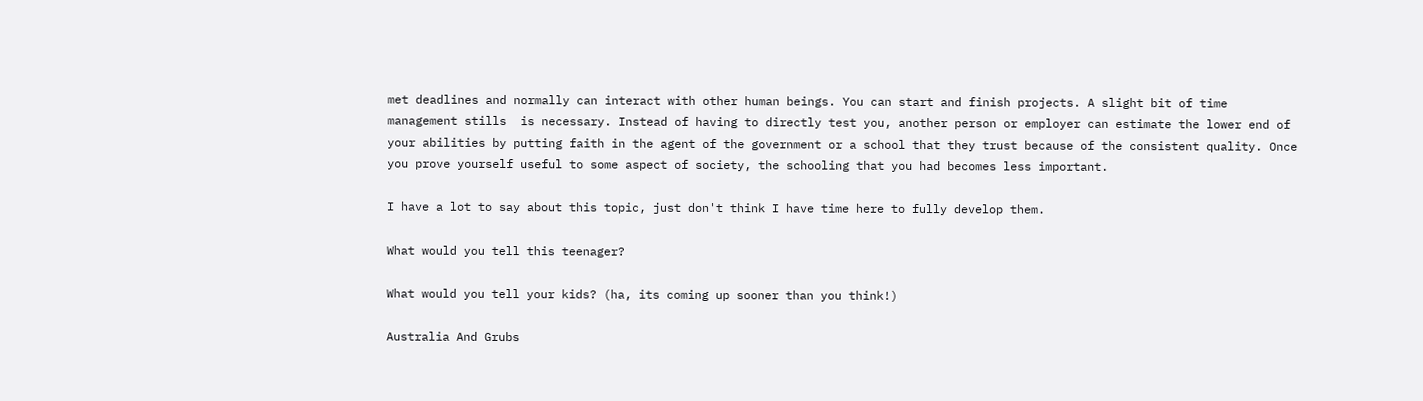met deadlines and normally can interact with other human beings. You can start and finish projects. A slight bit of time management stills  is necessary. Instead of having to directly test you, another person or employer can estimate the lower end of your abilities by putting faith in the agent of the government or a school that they trust because of the consistent quality. Once you prove yourself useful to some aspect of society, the schooling that you had becomes less important.

I have a lot to say about this topic, just don't think I have time here to fully develop them.

What would you tell this teenager?

What would you tell your kids? (ha, its coming up sooner than you think!)

Australia And Grubs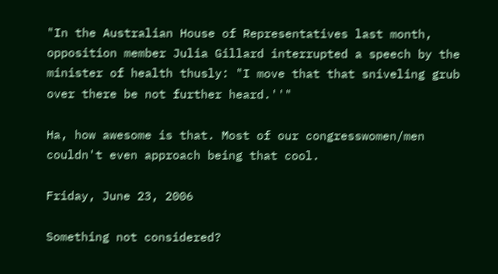"In the Australian House of Representatives last month, opposition member Julia Gillard interrupted a speech by the minister of health thusly: "I move that that sniveling grub over there be not further heard.''"

Ha, how awesome is that. Most of our congresswomen/men couldn't even approach being that cool.

Friday, June 23, 2006

Something not considered?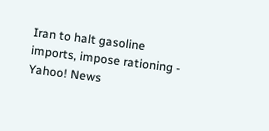Iran to halt gasoline imports, impose rationing - Yahoo! News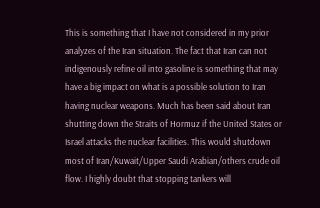This is something that I have not considered in my prior analyzes of the Iran situation. The fact that Iran can not indigenously refine oil into gasoline is something that may have a big impact on what is a possible solution to Iran having nuclear weapons. Much has been said about Iran shutting down the Straits of Hormuz if the United States or Israel attacks the nuclear facilities. This would shutdown most of Iran/Kuwait/Upper Saudi Arabian/others crude oil flow. I highly doubt that stopping tankers will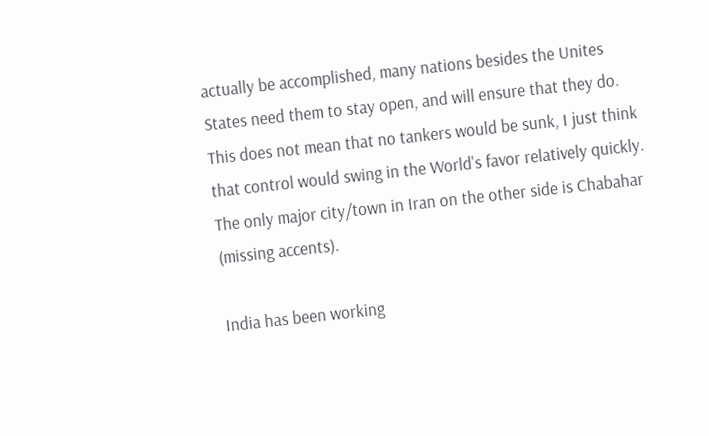actually be accomplished, many nations besides the Unites States need them to stay open, and will ensure that they do. This does not mean that no tankers would be sunk, I just think that control would swing in the World's favor relatively quickly. The only major city/town in Iran on the other side is Chabahar (missing accents).

India has been working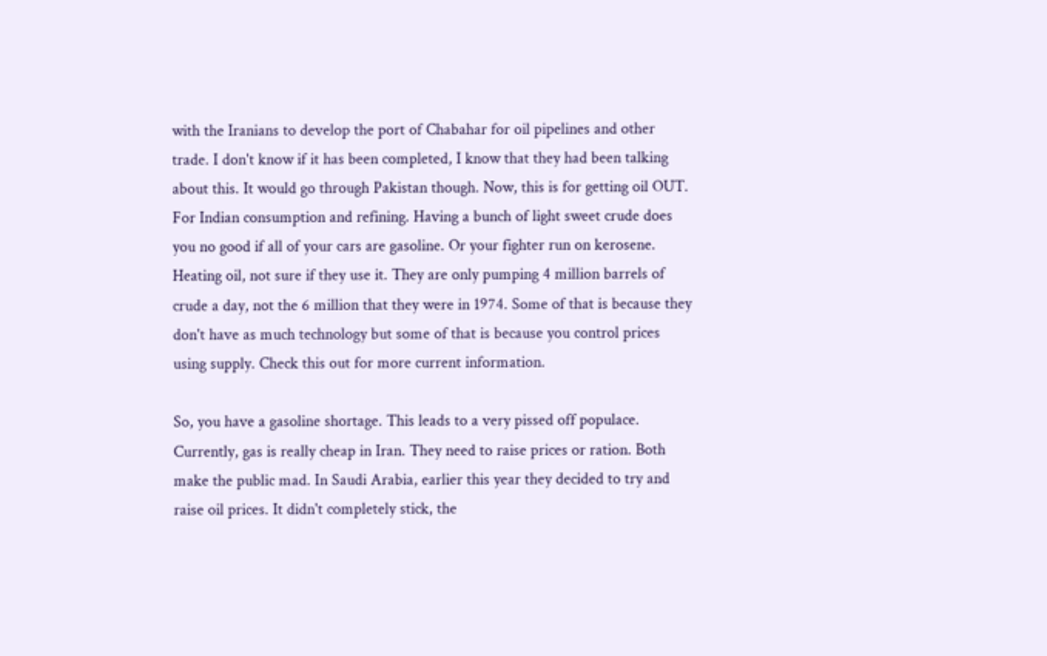with the Iranians to develop the port of Chabahar for oil pipelines and other trade. I don't know if it has been completed, I know that they had been talking about this. It would go through Pakistan though. Now, this is for getting oil OUT. For Indian consumption and refining. Having a bunch of light sweet crude does you no good if all of your cars are gasoline. Or your fighter run on kerosene. Heating oil, not sure if they use it. They are only pumping 4 million barrels of crude a day, not the 6 million that they were in 1974. Some of that is because they don't have as much technology but some of that is because you control prices using supply. Check this out for more current information.

So, you have a gasoline shortage. This leads to a very pissed off populace. Currently, gas is really cheap in Iran. They need to raise prices or ration. Both make the public mad. In Saudi Arabia, earlier this year they decided to try and raise oil prices. It didn't completely stick, the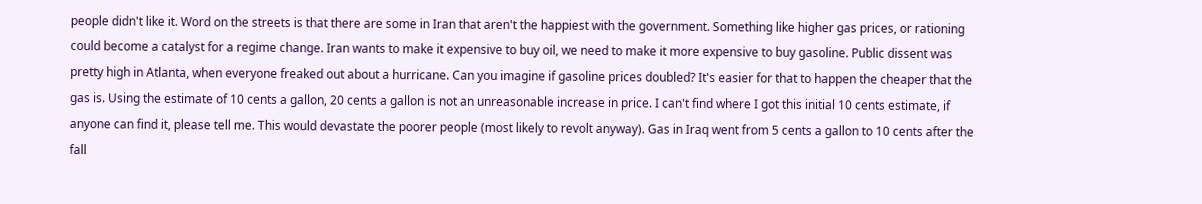people didn't like it. Word on the streets is that there are some in Iran that aren't the happiest with the government. Something like higher gas prices, or rationing could become a catalyst for a regime change. Iran wants to make it expensive to buy oil, we need to make it more expensive to buy gasoline. Public dissent was pretty high in Atlanta, when everyone freaked out about a hurricane. Can you imagine if gasoline prices doubled? It's easier for that to happen the cheaper that the gas is. Using the estimate of 10 cents a gallon, 20 cents a gallon is not an unreasonable increase in price. I can't find where I got this initial 10 cents estimate, if anyone can find it, please tell me. This would devastate the poorer people (most likely to revolt anyway). Gas in Iraq went from 5 cents a gallon to 10 cents after the fall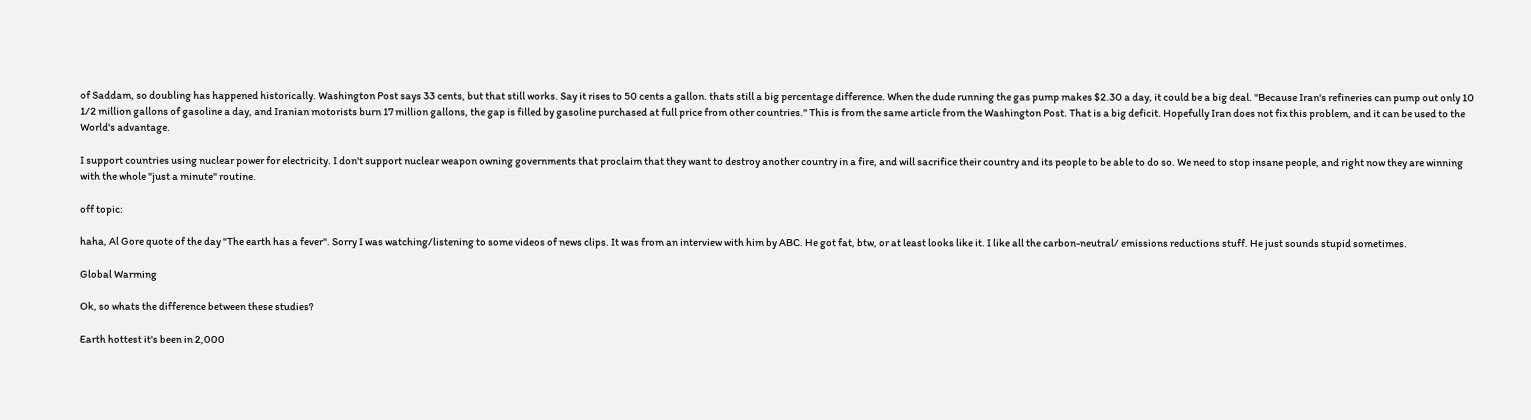of Saddam, so doubling has happened historically. Washington Post says 33 cents, but that still works. Say it rises to 50 cents a gallon. thats still a big percentage difference. When the dude running the gas pump makes $2.30 a day, it could be a big deal. "Because Iran's refineries can pump out only 10 1/2 million gallons of gasoline a day, and Iranian motorists burn 17 million gallons, the gap is filled by gasoline purchased at full price from other countries." This is from the same article from the Washington Post. That is a big deficit. Hopefully Iran does not fix this problem, and it can be used to the World's advantage.

I support countries using nuclear power for electricity. I don't support nuclear weapon owning governments that proclaim that they want to destroy another country in a fire, and will sacrifice their country and its people to be able to do so. We need to stop insane people, and right now they are winning with the whole "just a minute" routine.

off topic:

haha, Al Gore quote of the day "The earth has a fever". Sorry I was watching/listening to some videos of news clips. It was from an interview with him by ABC. He got fat, btw, or at least looks like it. I like all the carbon-neutral/ emissions reductions stuff. He just sounds stupid sometimes.

Global Warming

Ok, so whats the difference between these studies?

Earth hottest it's been in 2,000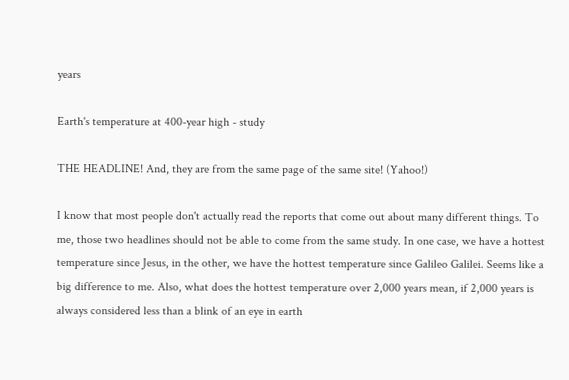years

Earth's temperature at 400-year high - study

THE HEADLINE! And, they are from the same page of the same site! (Yahoo!)

I know that most people don't actually read the reports that come out about many different things. To me, those two headlines should not be able to come from the same study. In one case, we have a hottest temperature since Jesus, in the other, we have the hottest temperature since Galileo Galilei. Seems like a big difference to me. Also, what does the hottest temperature over 2,000 years mean, if 2,000 years is always considered less than a blink of an eye in earth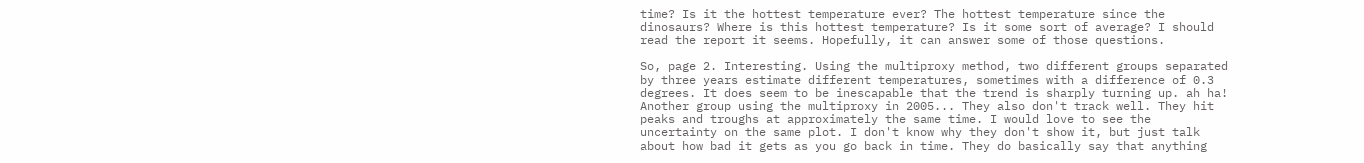time? Is it the hottest temperature ever? The hottest temperature since the dinosaurs? Where is this hottest temperature? Is it some sort of average? I should read the report it seems. Hopefully, it can answer some of those questions.

So, page 2. Interesting. Using the multiproxy method, two different groups separated by three years estimate different temperatures, sometimes with a difference of 0.3 degrees. It does seem to be inescapable that the trend is sharply turning up. ah ha! Another group using the multiproxy in 2005... They also don't track well. They hit peaks and troughs at approximately the same time. I would love to see the uncertainty on the same plot. I don't know why they don't show it, but just talk about how bad it gets as you go back in time. They do basically say that anything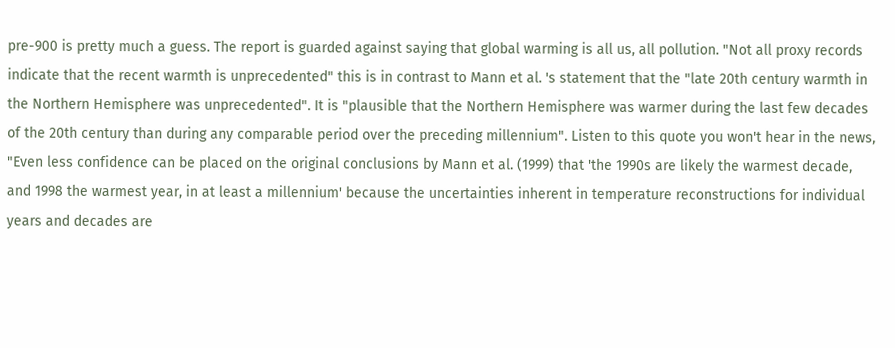pre-900 is pretty much a guess. The report is guarded against saying that global warming is all us, all pollution. "Not all proxy records indicate that the recent warmth is unprecedented" this is in contrast to Mann et al. 's statement that the "late 20th century warmth in the Northern Hemisphere was unprecedented". It is "plausible that the Northern Hemisphere was warmer during the last few decades of the 20th century than during any comparable period over the preceding millennium". Listen to this quote you won't hear in the news, "Even less confidence can be placed on the original conclusions by Mann et al. (1999) that 'the 1990s are likely the warmest decade, and 1998 the warmest year, in at least a millennium' because the uncertainties inherent in temperature reconstructions for individual years and decades are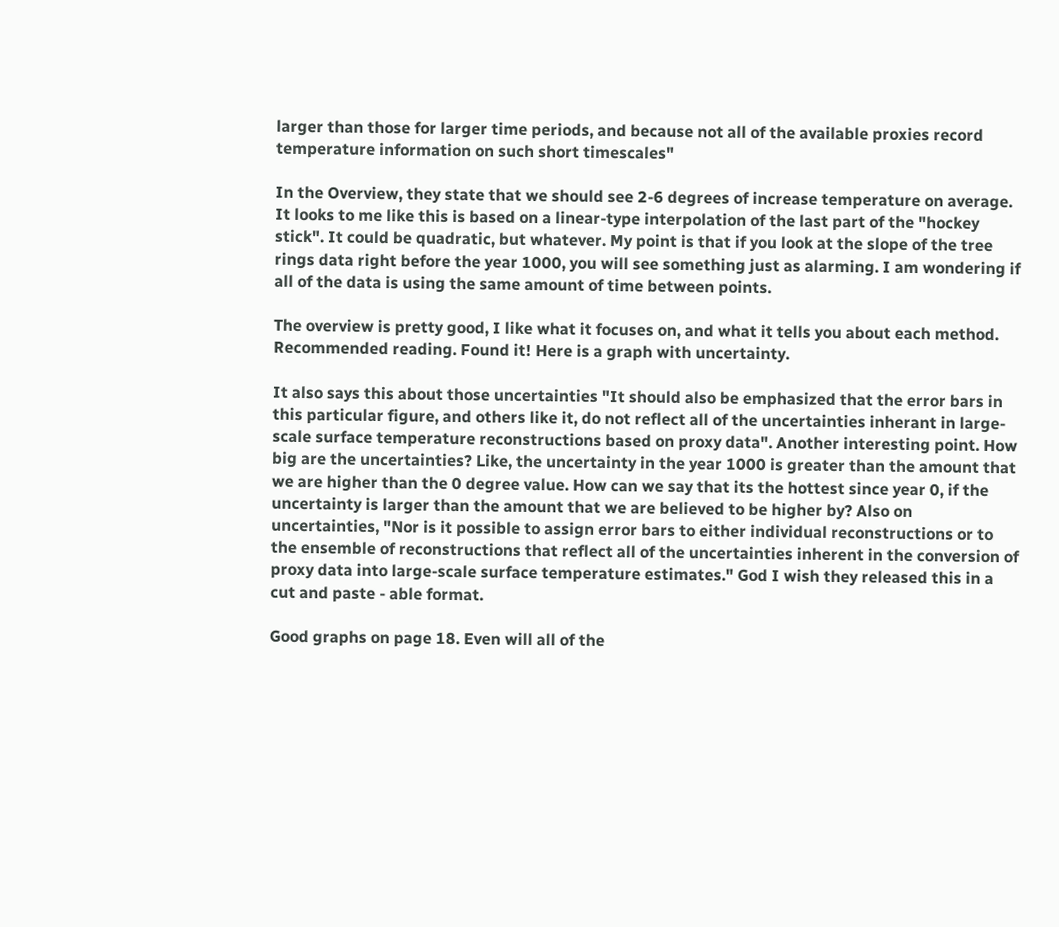larger than those for larger time periods, and because not all of the available proxies record temperature information on such short timescales"

In the Overview, they state that we should see 2-6 degrees of increase temperature on average. It looks to me like this is based on a linear-type interpolation of the last part of the "hockey stick". It could be quadratic, but whatever. My point is that if you look at the slope of the tree rings data right before the year 1000, you will see something just as alarming. I am wondering if all of the data is using the same amount of time between points.

The overview is pretty good, I like what it focuses on, and what it tells you about each method. Recommended reading. Found it! Here is a graph with uncertainty.

It also says this about those uncertainties "It should also be emphasized that the error bars in this particular figure, and others like it, do not reflect all of the uncertainties inherant in large-scale surface temperature reconstructions based on proxy data". Another interesting point. How big are the uncertainties? Like, the uncertainty in the year 1000 is greater than the amount that we are higher than the 0 degree value. How can we say that its the hottest since year 0, if the uncertainty is larger than the amount that we are believed to be higher by? Also on uncertainties, "Nor is it possible to assign error bars to either individual reconstructions or to the ensemble of reconstructions that reflect all of the uncertainties inherent in the conversion of proxy data into large-scale surface temperature estimates." God I wish they released this in a cut and paste - able format.

Good graphs on page 18. Even will all of the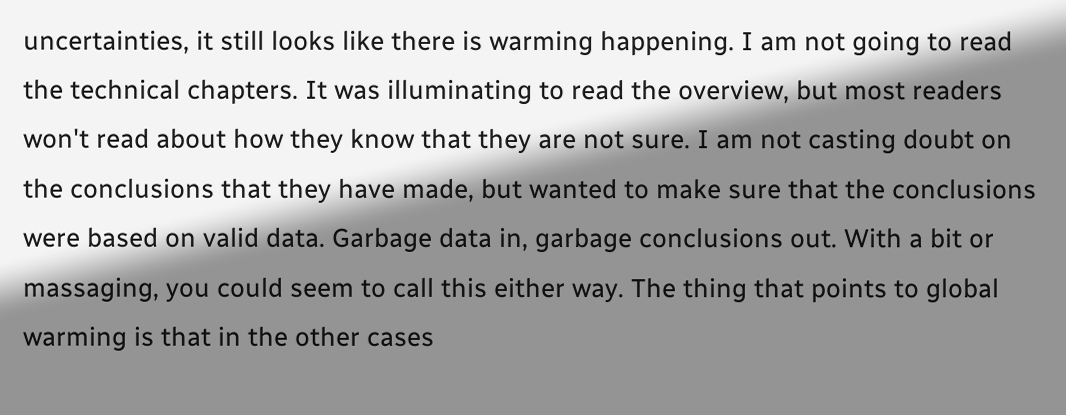uncertainties, it still looks like there is warming happening. I am not going to read the technical chapters. It was illuminating to read the overview, but most readers won't read about how they know that they are not sure. I am not casting doubt on the conclusions that they have made, but wanted to make sure that the conclusions were based on valid data. Garbage data in, garbage conclusions out. With a bit or massaging, you could seem to call this either way. The thing that points to global warming is that in the other cases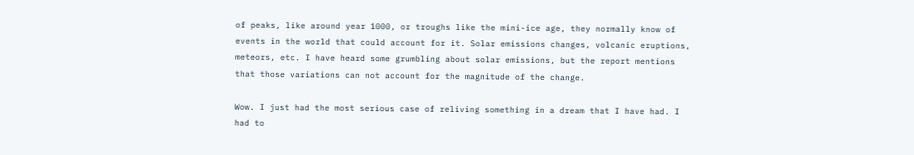of peaks, like around year 1000, or troughs like the mini-ice age, they normally know of events in the world that could account for it. Solar emissions changes, volcanic eruptions, meteors, etc. I have heard some grumbling about solar emissions, but the report mentions that those variations can not account for the magnitude of the change.

Wow. I just had the most serious case of reliving something in a dream that I have had. I had to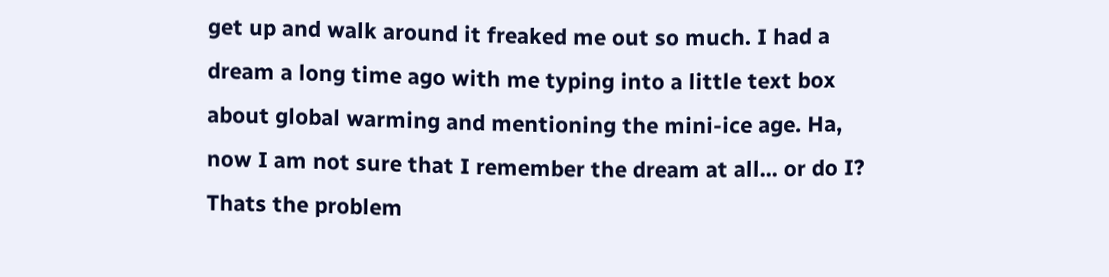get up and walk around it freaked me out so much. I had a dream a long time ago with me typing into a little text box about global warming and mentioning the mini-ice age. Ha, now I am not sure that I remember the dream at all... or do I? Thats the problem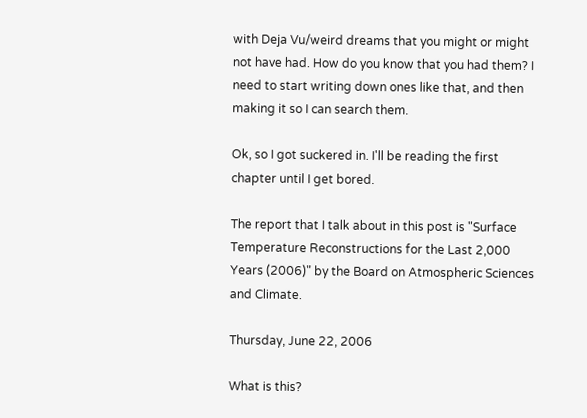with Deja Vu/weird dreams that you might or might not have had. How do you know that you had them? I need to start writing down ones like that, and then making it so I can search them.

Ok, so I got suckered in. I'll be reading the first chapter until I get bored.

The report that I talk about in this post is "Surface Temperature Reconstructions for the Last 2,000 Years (2006)" by the Board on Atmospheric Sciences and Climate.

Thursday, June 22, 2006

What is this?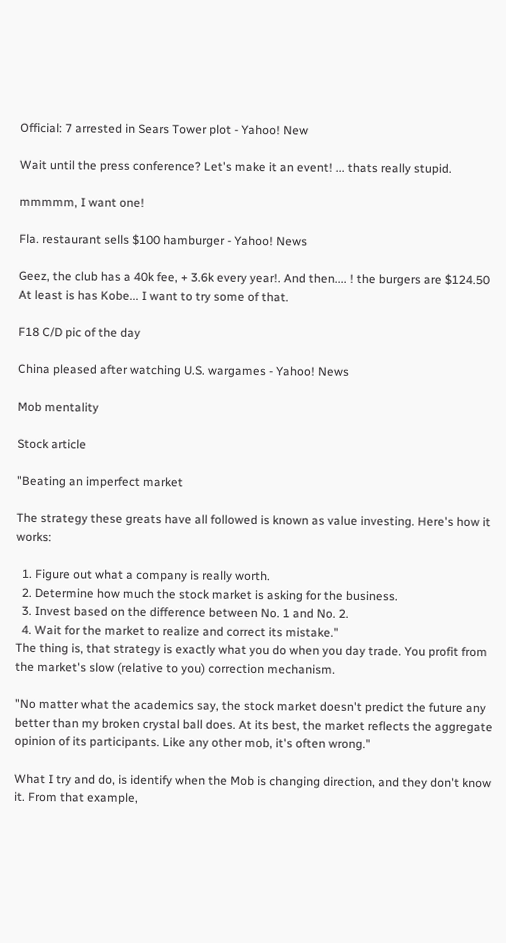Official: 7 arrested in Sears Tower plot - Yahoo! New

Wait until the press conference? Let's make it an event! ... thats really stupid.

mmmmm, I want one!

Fla. restaurant sells $100 hamburger - Yahoo! News

Geez, the club has a 40k fee, + 3.6k every year!. And then.... ! the burgers are $124.50
At least is has Kobe... I want to try some of that.

F18 C/D pic of the day

China pleased after watching U.S. wargames - Yahoo! News

Mob mentality

Stock article

"Beating an imperfect market

The strategy these greats have all followed is known as value investing. Here's how it works:

  1. Figure out what a company is really worth.
  2. Determine how much the stock market is asking for the business.
  3. Invest based on the difference between No. 1 and No. 2.
  4. Wait for the market to realize and correct its mistake."
The thing is, that strategy is exactly what you do when you day trade. You profit from the market's slow (relative to you) correction mechanism.

"No matter what the academics say, the stock market doesn't predict the future any better than my broken crystal ball does. At its best, the market reflects the aggregate opinion of its participants. Like any other mob, it's often wrong."

What I try and do, is identify when the Mob is changing direction, and they don't know it. From that example,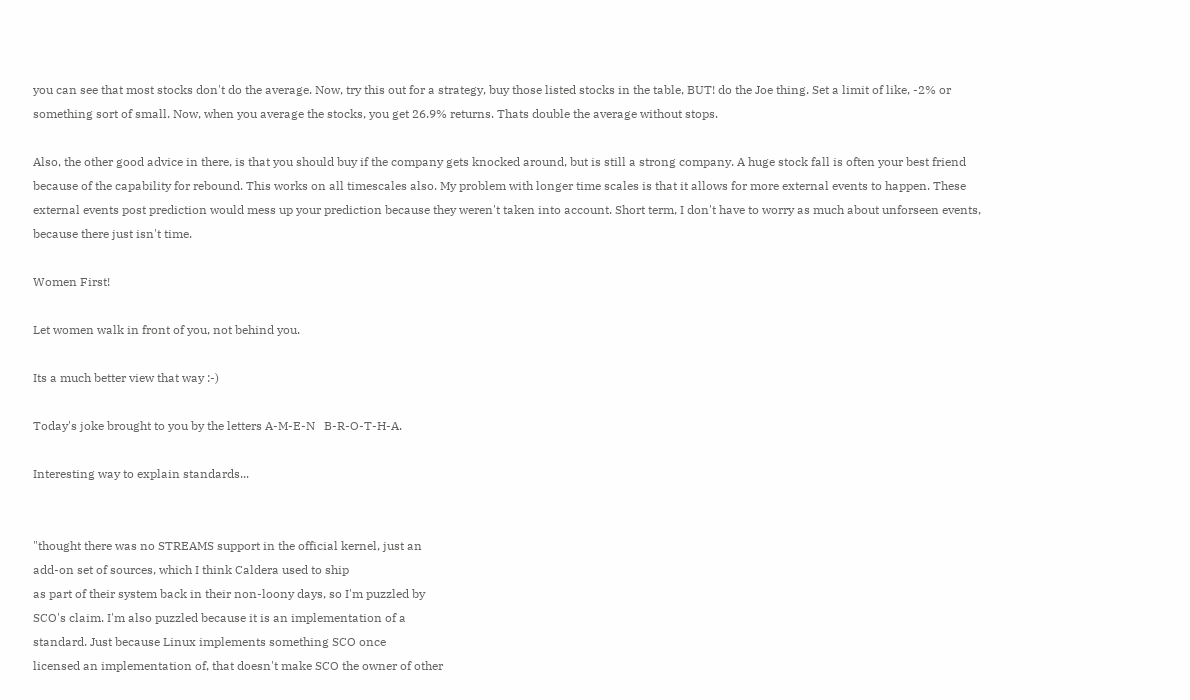you can see that most stocks don't do the average. Now, try this out for a strategy, buy those listed stocks in the table, BUT! do the Joe thing. Set a limit of like, -2% or something sort of small. Now, when you average the stocks, you get 26.9% returns. Thats double the average without stops.

Also, the other good advice in there, is that you should buy if the company gets knocked around, but is still a strong company. A huge stock fall is often your best friend because of the capability for rebound. This works on all timescales also. My problem with longer time scales is that it allows for more external events to happen. These external events post prediction would mess up your prediction because they weren't taken into account. Short term, I don't have to worry as much about unforseen events, because there just isn't time.

Women First!

Let women walk in front of you, not behind you.

Its a much better view that way :-)

Today's joke brought to you by the letters A-M-E-N   B-R-O-T-H-A.

Interesting way to explain standards...


"thought there was no STREAMS support in the official kernel, just an
add-on set of sources, which I think Caldera used to ship
as part of their system back in their non-loony days, so I'm puzzled by
SCO's claim. I'm also puzzled because it is an implementation of a
standard. Just because Linux implements something SCO once
licensed an implementation of, that doesn't make SCO the owner of other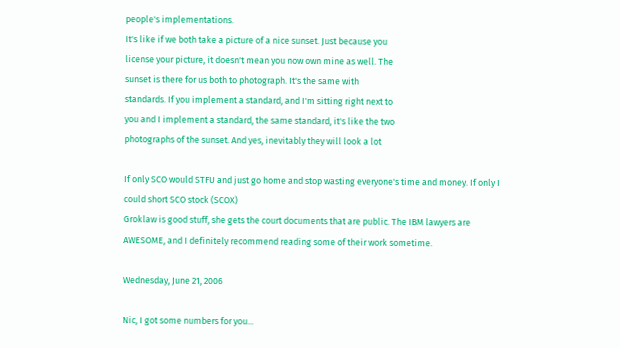people's implementations.
It's like if we both take a picture of a nice sunset. Just because you
license your picture, it doesn't mean you now own mine as well. The
sunset is there for us both to photograph. It's the same with
standards. If you implement a standard, and I'm sitting right next to
you and I implement a standard, the same standard, it's like the two
photographs of the sunset. And yes, inevitably they will look a lot

If only SCO would STFU and just go home and stop wasting everyone's time and money. If only I could short SCO stock (SCOX)
Groklaw is good stuff, she gets the court documents that are public. The IBM lawyers are AWESOME, and I definitely recommend reading some of their work sometime.

Wednesday, June 21, 2006

Nic, I got some numbers for you...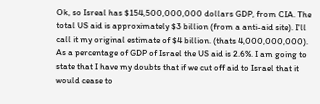Ok, so Isreal has $154,500,000,000 dollars GDP, from CIA. The total US aid is approximately $3 billion (from a anti-aid site). I'll call it my original estimate of $4 billion. (thats 4,000,000,000). As a percentage of GDP of Israel the US aid is 2.6%. I am going to state that I have my doubts that if we cut off aid to Israel that it would cease to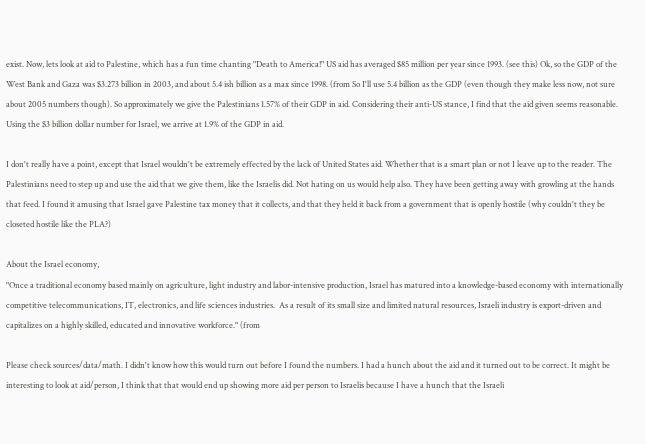exist. Now, lets look at aid to Palestine, which has a fun time chanting "Death to America!" US aid has averaged $85 million per year since 1993. (see this) Ok, so the GDP of the West Bank and Gaza was $3.273 billion in 2003, and about 5.4 ish billion as a max since 1998. (from So I'll use 5.4 billion as the GDP (even though they make less now, not sure about 2005 numbers though). So approximately we give the Palestinians 1.57% of their GDP in aid. Considering their anti-US stance, I find that the aid given seems reasonable. Using the $3 billion dollar number for Israel, we arrive at 1.9% of the GDP in aid.

I don't really have a point, except that Israel wouldn't be extremely effected by the lack of United States aid. Whether that is a smart plan or not I leave up to the reader. The Palestinians need to step up and use the aid that we give them, like the Israelis did. Not hating on us would help also. They have been getting away with growling at the hands that feed. I found it amusing that Israel gave Palestine tax money that it collects, and that they held it back from a government that is openly hostile (why couldn't they be closeted hostile like the PLA?)

About the Israel economy,
"Once a traditional economy based mainly on agriculture, light industry and labor-intensive production, Israel has matured into a knowledge-based economy with internationally competitive telecommunications, IT, electronics, and life sciences industries.  As a result of its small size and limited natural resources, Israeli industry is export-driven and capitalizes on a highly skilled, educated and innovative workforce." (from

Please check sources/data/math. I didn't know how this would turn out before I found the numbers. I had a hunch about the aid and it turned out to be correct. It might be interesting to look at aid/person, I think that that would end up showing more aid per person to Israelis because I have a hunch that the Israeli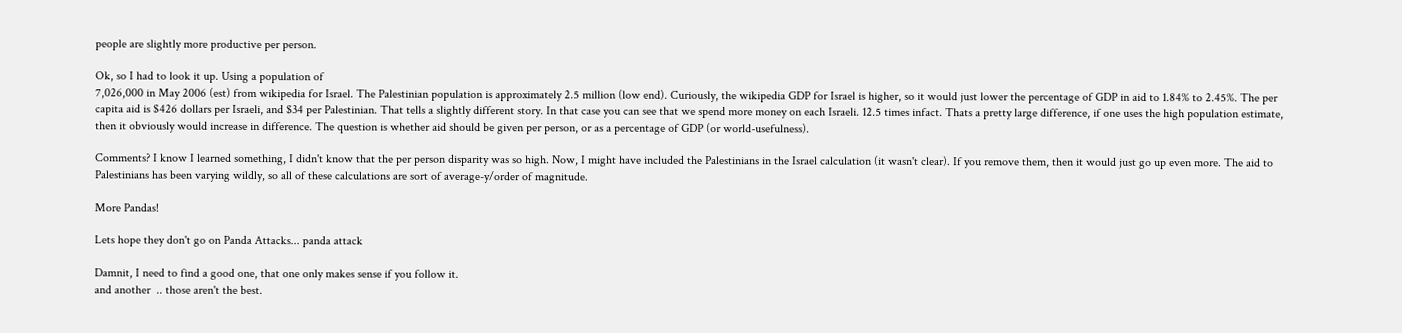people are slightly more productive per person.

Ok, so I had to look it up. Using a population of
7,026,000 in May 2006 (est) from wikipedia for Israel. The Palestinian population is approximately 2.5 million (low end). Curiously, the wikipedia GDP for Israel is higher, so it would just lower the percentage of GDP in aid to 1.84% to 2.45%. The per capita aid is $426 dollars per Israeli, and $34 per Palestinian. That tells a slightly different story. In that case you can see that we spend more money on each Israeli. 12.5 times infact. Thats a pretty large difference, if one uses the high population estimate, then it obviously would increase in difference. The question is whether aid should be given per person, or as a percentage of GDP (or world-usefulness).

Comments? I know I learned something, I didn't know that the per person disparity was so high. Now, I might have included the Palestinians in the Israel calculation (it wasn't clear). If you remove them, then it would just go up even more. The aid to Palestinians has been varying wildly, so all of these calculations are sort of average-y/order of magnitude.

More Pandas!

Lets hope they don't go on Panda Attacks... panda attack

Damnit, I need to find a good one, that one only makes sense if you follow it.
and another  .. those aren't the best.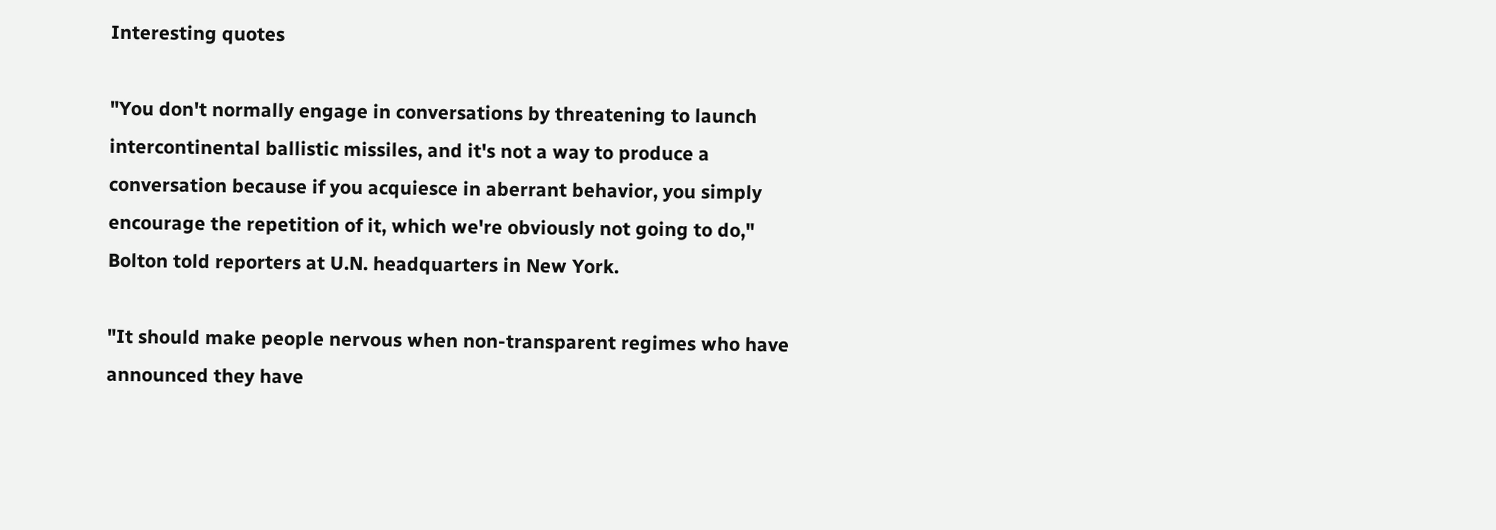Interesting quotes

"You don't normally engage in conversations by threatening to launch
intercontinental ballistic missiles, and it's not a way to produce a
conversation because if you acquiesce in aberrant behavior, you simply
encourage the repetition of it, which we're obviously not going to do,"
Bolton told reporters at U.N. headquarters in New York.

"It should make people nervous when non-transparent regimes who have
announced they have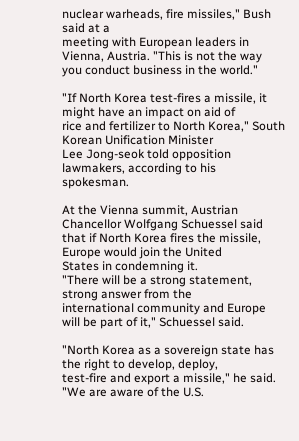nuclear warheads, fire missiles," Bush said at a
meeting with European leaders in Vienna, Austria. "This is not the way
you conduct business in the world."

"If North Korea test-fires a missile, it might have an impact on aid of
rice and fertilizer to North Korea," South Korean Unification Minister
Lee Jong-seok told opposition lawmakers, according to his spokesman.

At the Vienna summit, Austrian Chancellor Wolfgang Schuessel said
that if North Korea fires the missile, Europe would join the United
States in condemning it.
"There will be a strong statement, strong answer from the
international community and Europe will be part of it," Schuessel said.

"North Korea as a sovereign state has the right to develop, deploy,
test-fire and export a missile," he said. "We are aware of the U.S.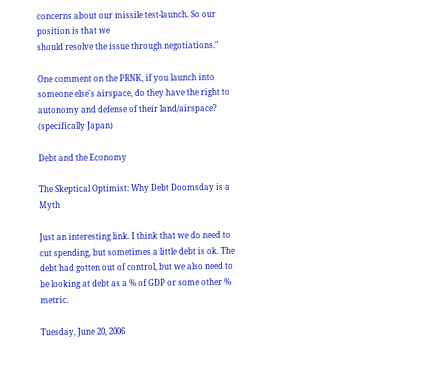concerns about our missile test-launch. So our position is that we
should resolve the issue through negotiations."

One comment on the PRNK, if you launch into someone else's airspace, do they have the right to autonomy and defense of their land/airspace? (specifically Japan)

Debt and the Economy

The Skeptical Optimist: Why Debt Doomsday is a Myth

Just an interesting link. I think that we do need to cut spending, but sometimes a little debt is ok. The debt had gotten out of control, but we also need to be looking at debt as a % of GDP or some other % metric.

Tuesday, June 20, 2006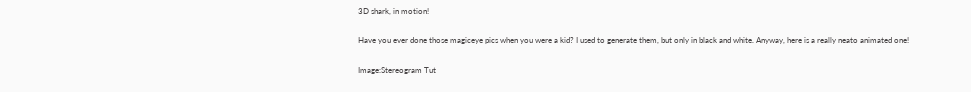3D shark, in motion!

Have you ever done those magiceye pics when you were a kid? I used to generate them, but only in black and white. Anyway, here is a really neato animated one!

Image:Stereogram Tut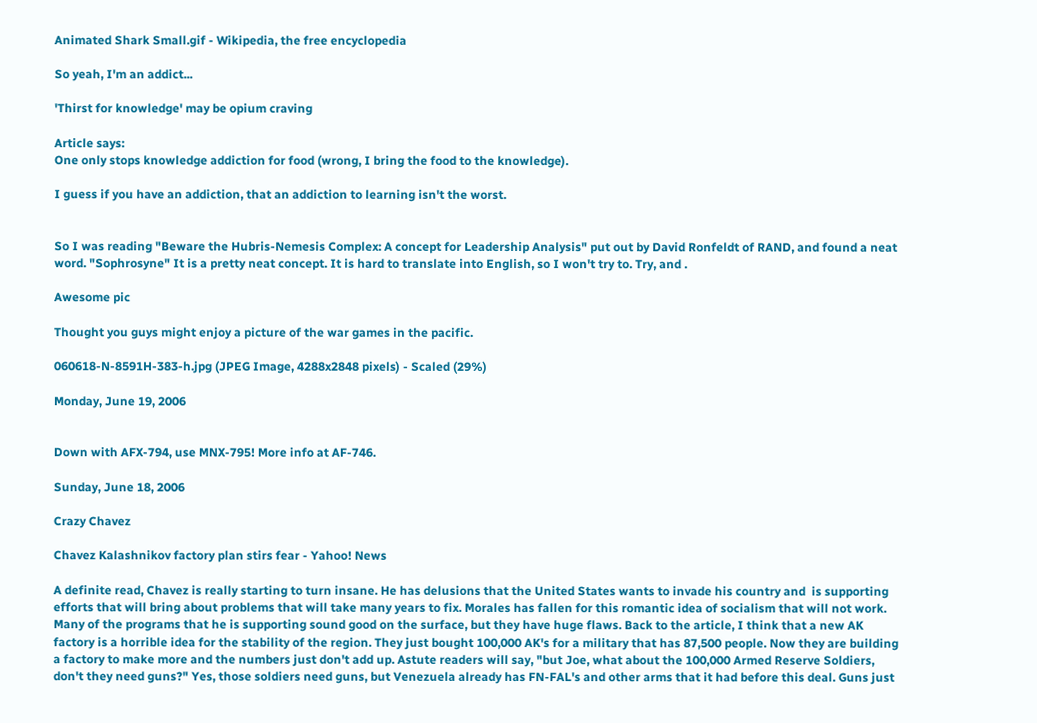Animated Shark Small.gif - Wikipedia, the free encyclopedia

So yeah, I'm an addict...

'Thirst for knowledge' may be opium craving

Article says:
One only stops knowledge addiction for food (wrong, I bring the food to the knowledge).

I guess if you have an addiction, that an addiction to learning isn't the worst.


So I was reading "Beware the Hubris-Nemesis Complex: A concept for Leadership Analysis" put out by David Ronfeldt of RAND, and found a neat word. "Sophrosyne" It is a pretty neat concept. It is hard to translate into English, so I won't try to. Try, and .

Awesome pic

Thought you guys might enjoy a picture of the war games in the pacific.

060618-N-8591H-383-h.jpg (JPEG Image, 4288x2848 pixels) - Scaled (29%)

Monday, June 19, 2006


Down with AFX-794, use MNX-795! More info at AF-746.

Sunday, June 18, 2006

Crazy Chavez

Chavez Kalashnikov factory plan stirs fear - Yahoo! News

A definite read, Chavez is really starting to turn insane. He has delusions that the United States wants to invade his country and  is supporting efforts that will bring about problems that will take many years to fix. Morales has fallen for this romantic idea of socialism that will not work. Many of the programs that he is supporting sound good on the surface, but they have huge flaws. Back to the article, I think that a new AK factory is a horrible idea for the stability of the region. They just bought 100,000 AK's for a military that has 87,500 people. Now they are building a factory to make more and the numbers just don't add up. Astute readers will say, "but Joe, what about the 100,000 Armed Reserve Soldiers, don't they need guns?" Yes, those soldiers need guns, but Venezuela already has FN-FAL's and other arms that it had before this deal. Guns just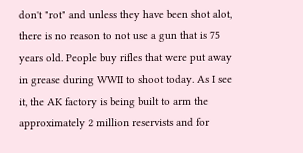don't "rot" and unless they have been shot alot, there is no reason to not use a gun that is 75 years old. People buy rifles that were put away in grease during WWII to shoot today. As I see it, the AK factory is being built to arm the approximately 2 million reservists and for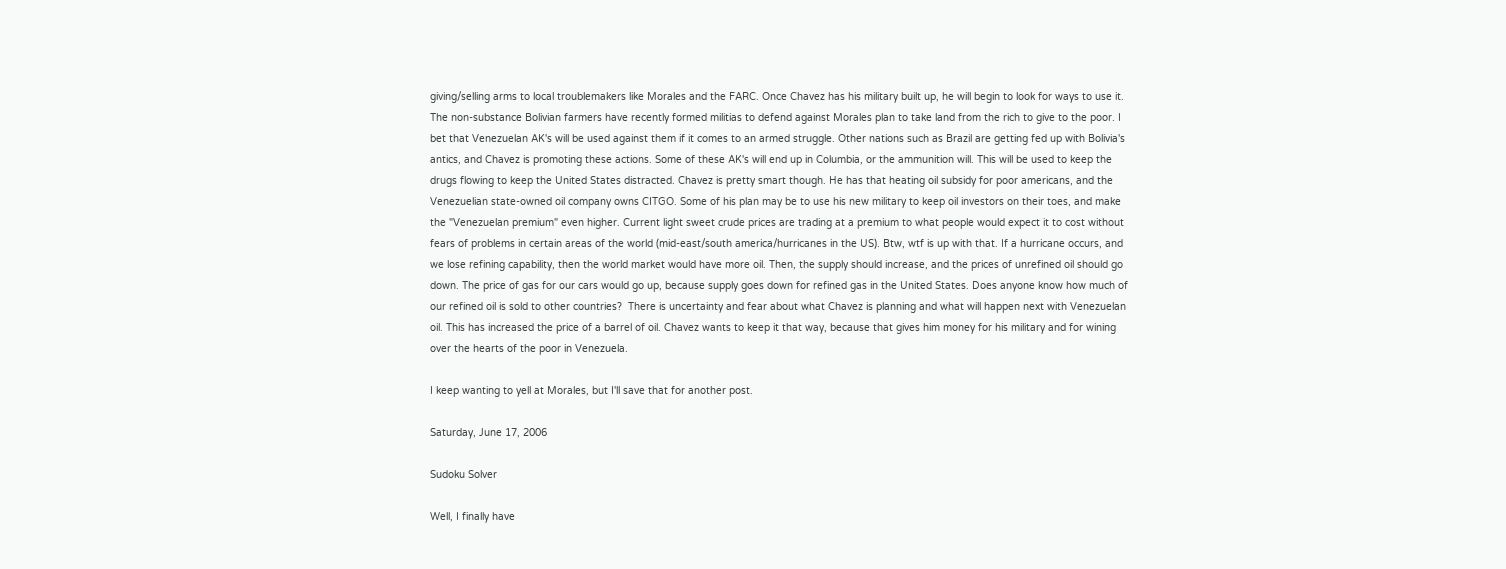giving/selling arms to local troublemakers like Morales and the FARC. Once Chavez has his military built up, he will begin to look for ways to use it. The non-substance Bolivian farmers have recently formed militias to defend against Morales plan to take land from the rich to give to the poor. I bet that Venezuelan AK's will be used against them if it comes to an armed struggle. Other nations such as Brazil are getting fed up with Bolivia's antics, and Chavez is promoting these actions. Some of these AK's will end up in Columbia, or the ammunition will. This will be used to keep the drugs flowing to keep the United States distracted. Chavez is pretty smart though. He has that heating oil subsidy for poor americans, and the Venezuelian state-owned oil company owns CITGO. Some of his plan may be to use his new military to keep oil investors on their toes, and make the "Venezuelan premium" even higher. Current light sweet crude prices are trading at a premium to what people would expect it to cost without fears of problems in certain areas of the world (mid-east/south america/hurricanes in the US). Btw, wtf is up with that. If a hurricane occurs, and we lose refining capability, then the world market would have more oil. Then, the supply should increase, and the prices of unrefined oil should go down. The price of gas for our cars would go up, because supply goes down for refined gas in the United States. Does anyone know how much of our refined oil is sold to other countries?  There is uncertainty and fear about what Chavez is planning and what will happen next with Venezuelan oil. This has increased the price of a barrel of oil. Chavez wants to keep it that way, because that gives him money for his military and for wining over the hearts of the poor in Venezuela.

I keep wanting to yell at Morales, but I'll save that for another post.

Saturday, June 17, 2006

Sudoku Solver

Well, I finally have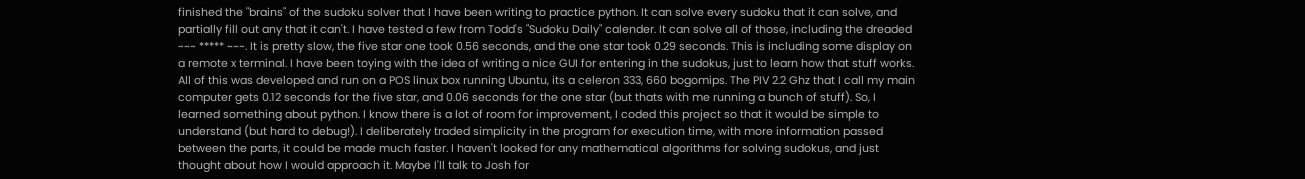finished the "brains" of the sudoku solver that I have been writing to practice python. It can solve every sudoku that it can solve, and partially fill out any that it can't. I have tested a few from Todd's "Sudoku Daily" calender. It can solve all of those, including the dreaded ~~~ ***** ~~~. It is pretty slow, the five star one took 0.56 seconds, and the one star took 0.29 seconds. This is including some display on a remote x terminal. I have been toying with the idea of writing a nice GUI for entering in the sudokus, just to learn how that stuff works. All of this was developed and run on a POS linux box running Ubuntu, its a celeron 333, 660 bogomips. The PIV 2.2 Ghz that I call my main computer gets 0.12 seconds for the five star, and 0.06 seconds for the one star (but thats with me running a bunch of stuff). So, I learned something about python. I know there is a lot of room for improvement, I coded this project so that it would be simple to understand (but hard to debug!). I deliberately traded simplicity in the program for execution time, with more information passed between the parts, it could be made much faster. I haven't looked for any mathematical algorithms for solving sudokus, and just thought about how I would approach it. Maybe I'll talk to Josh for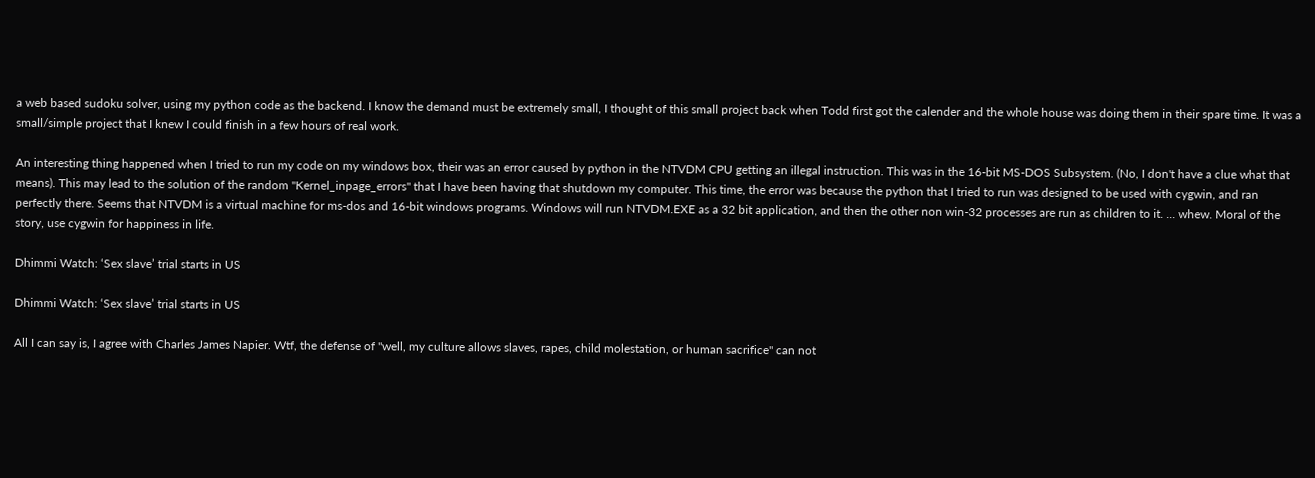a web based sudoku solver, using my python code as the backend. I know the demand must be extremely small, I thought of this small project back when Todd first got the calender and the whole house was doing them in their spare time. It was a small/simple project that I knew I could finish in a few hours of real work.

An interesting thing happened when I tried to run my code on my windows box, their was an error caused by python in the NTVDM CPU getting an illegal instruction. This was in the 16-bit MS-DOS Subsystem. (No, I don't have a clue what that means). This may lead to the solution of the random "Kernel_inpage_errors" that I have been having that shutdown my computer. This time, the error was because the python that I tried to run was designed to be used with cygwin, and ran perfectly there. Seems that NTVDM is a virtual machine for ms-dos and 16-bit windows programs. Windows will run NTVDM.EXE as a 32 bit application, and then the other non win-32 processes are run as children to it. ... whew. Moral of the story, use cygwin for happiness in life.

Dhimmi Watch: ‘Sex slave’ trial starts in US

Dhimmi Watch: ‘Sex slave’ trial starts in US

All I can say is, I agree with Charles James Napier. Wtf, the defense of "well, my culture allows slaves, rapes, child molestation, or human sacrifice" can not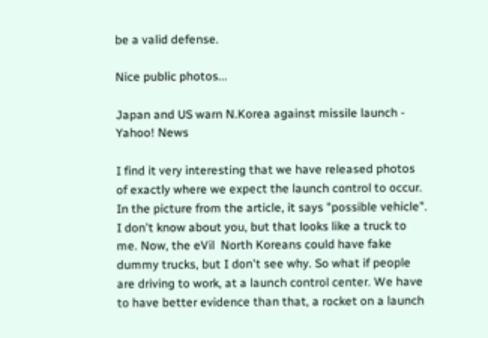be a valid defense.

Nice public photos...

Japan and US warn N.Korea against missile launch - Yahoo! News

I find it very interesting that we have released photos of exactly where we expect the launch control to occur. In the picture from the article, it says "possible vehicle".  I don't know about you, but that looks like a truck to me. Now, the eVil  North Koreans could have fake dummy trucks, but I don't see why. So what if people are driving to work, at a launch control center. We have to have better evidence than that, a rocket on a launch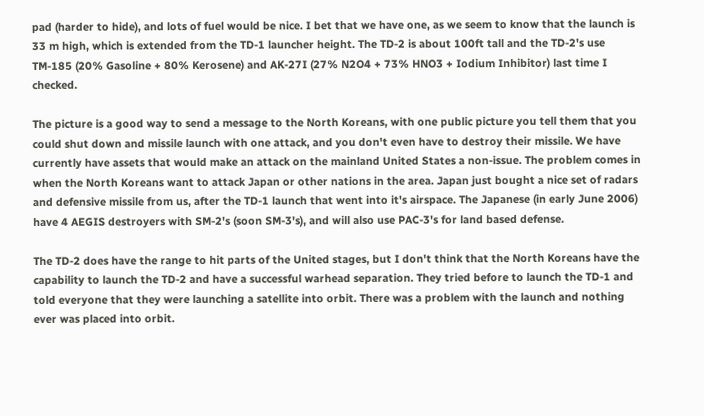pad (harder to hide), and lots of fuel would be nice. I bet that we have one, as we seem to know that the launch is 33 m high, which is extended from the TD-1 launcher height. The TD-2 is about 100ft tall and the TD-2's use TM-185 (20% Gasoline + 80% Kerosene) and AK-27I (27% N2O4 + 73% HNO3 + Iodium Inhibitor) last time I checked.

The picture is a good way to send a message to the North Koreans, with one public picture you tell them that you could shut down and missile launch with one attack, and you don't even have to destroy their missile. We have currently have assets that would make an attack on the mainland United States a non-issue. The problem comes in when the North Koreans want to attack Japan or other nations in the area. Japan just bought a nice set of radars and defensive missile from us, after the TD-1 launch that went into it's airspace. The Japanese (in early June 2006) have 4 AEGIS destroyers with SM-2's (soon SM-3's), and will also use PAC-3's for land based defense.

The TD-2 does have the range to hit parts of the United stages, but I don't think that the North Koreans have the capability to launch the TD-2 and have a successful warhead separation. They tried before to launch the TD-1 and told everyone that they were launching a satellite into orbit. There was a problem with the launch and nothing ever was placed into orbit.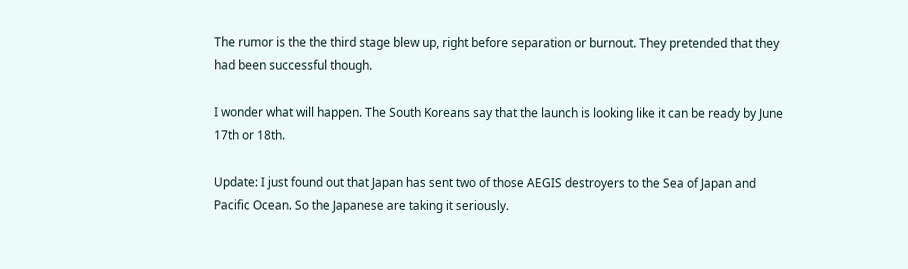The rumor is the the third stage blew up, right before separation or burnout. They pretended that they had been successful though.

I wonder what will happen. The South Koreans say that the launch is looking like it can be ready by June 17th or 18th.

Update: I just found out that Japan has sent two of those AEGIS destroyers to the Sea of Japan and Pacific Ocean. So the Japanese are taking it seriously.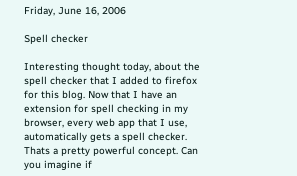Friday, June 16, 2006

Spell checker

Interesting thought today, about the spell checker that I added to firefox for this blog. Now that I have an extension for spell checking in my browser, every web app that I use, automatically gets a spell checker. Thats a pretty powerful concept. Can you imagine if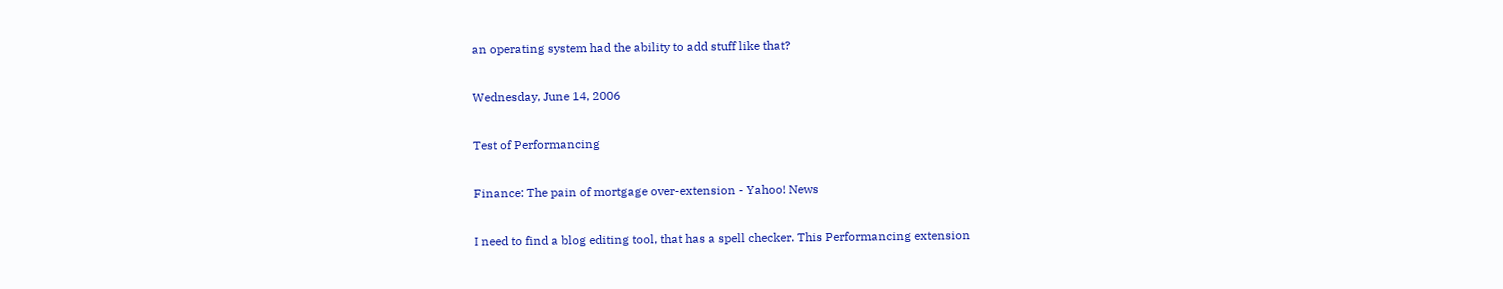an operating system had the ability to add stuff like that?

Wednesday, June 14, 2006

Test of Performancing

Finance: The pain of mortgage over-extension - Yahoo! News

I need to find a blog editing tool, that has a spell checker. This Performancing extension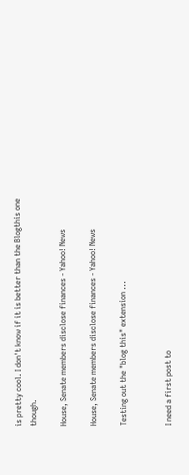is pretty cool. I don't know if it is better than the Blogthis one though.

House, Senate members disclose finances - Yahoo! News

House, Senate members disclose finances - Yahoo! News

Testing out the "blog this" extension ...


I need a first post to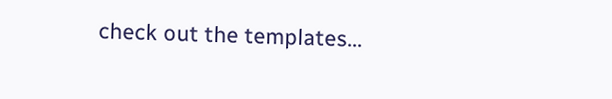check out the templates...